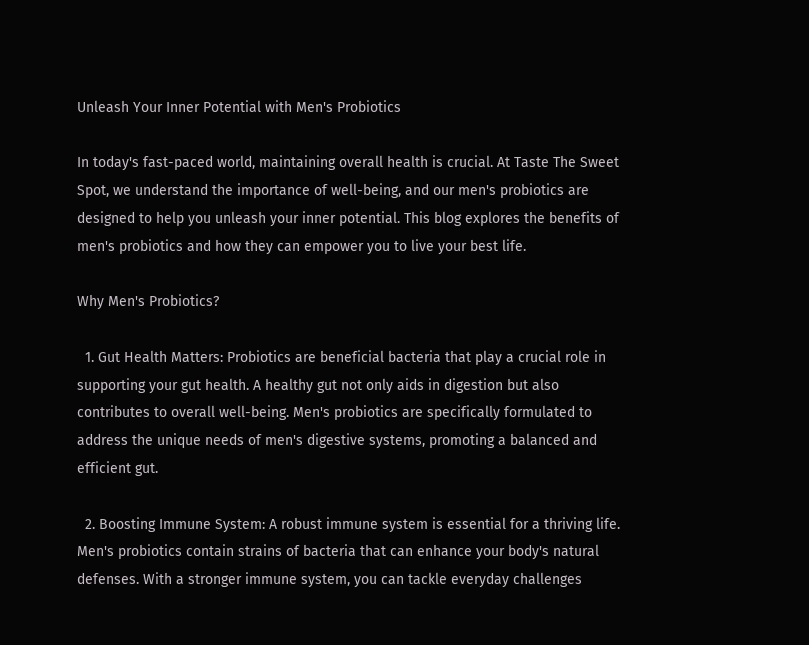Unleash Your Inner Potential with Men's Probiotics

In today's fast-paced world, maintaining overall health is crucial. At Taste The Sweet Spot, we understand the importance of well-being, and our men's probiotics are designed to help you unleash your inner potential. This blog explores the benefits of men's probiotics and how they can empower you to live your best life.

Why Men's Probiotics?

  1. Gut Health Matters: Probiotics are beneficial bacteria that play a crucial role in supporting your gut health. A healthy gut not only aids in digestion but also contributes to overall well-being. Men's probiotics are specifically formulated to address the unique needs of men's digestive systems, promoting a balanced and efficient gut.

  2. Boosting Immune System: A robust immune system is essential for a thriving life. Men's probiotics contain strains of bacteria that can enhance your body's natural defenses. With a stronger immune system, you can tackle everyday challenges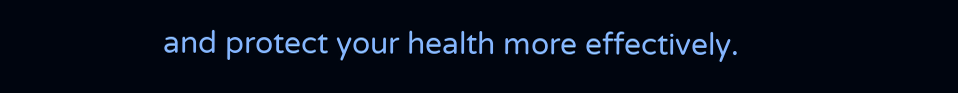and protect your health more effectively.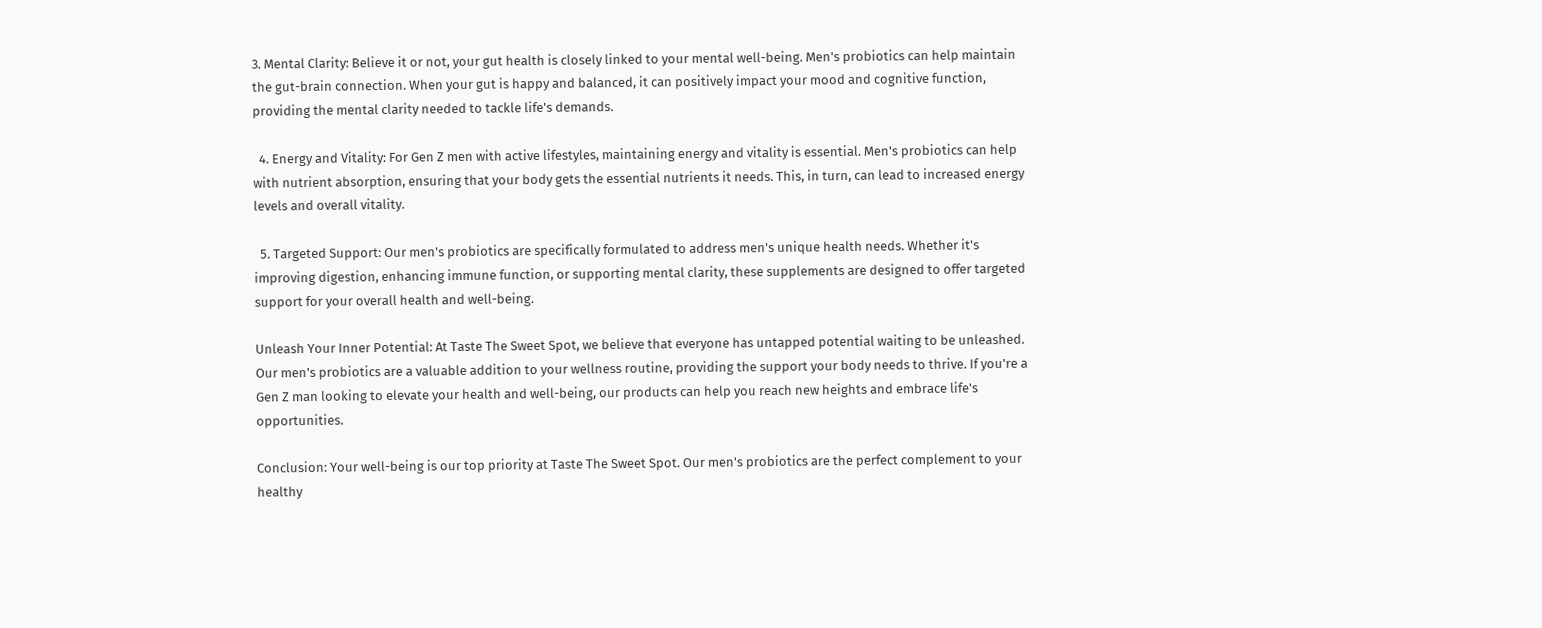3. Mental Clarity: Believe it or not, your gut health is closely linked to your mental well-being. Men's probiotics can help maintain the gut-brain connection. When your gut is happy and balanced, it can positively impact your mood and cognitive function, providing the mental clarity needed to tackle life's demands.

  4. Energy and Vitality: For Gen Z men with active lifestyles, maintaining energy and vitality is essential. Men's probiotics can help with nutrient absorption, ensuring that your body gets the essential nutrients it needs. This, in turn, can lead to increased energy levels and overall vitality.

  5. Targeted Support: Our men's probiotics are specifically formulated to address men's unique health needs. Whether it's improving digestion, enhancing immune function, or supporting mental clarity, these supplements are designed to offer targeted support for your overall health and well-being.

Unleash Your Inner Potential: At Taste The Sweet Spot, we believe that everyone has untapped potential waiting to be unleashed. Our men's probiotics are a valuable addition to your wellness routine, providing the support your body needs to thrive. If you're a Gen Z man looking to elevate your health and well-being, our products can help you reach new heights and embrace life's opportunities.

Conclusion: Your well-being is our top priority at Taste The Sweet Spot. Our men's probiotics are the perfect complement to your healthy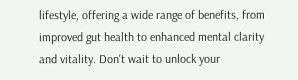lifestyle, offering a wide range of benefits, from improved gut health to enhanced mental clarity and vitality. Don't wait to unlock your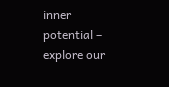inner potential – explore our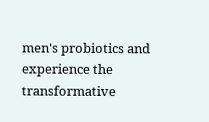men's probiotics and experience the transformative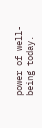power of well-being today.